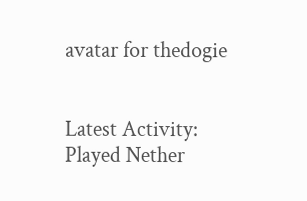avatar for thedogie


Latest Activity: Played Nether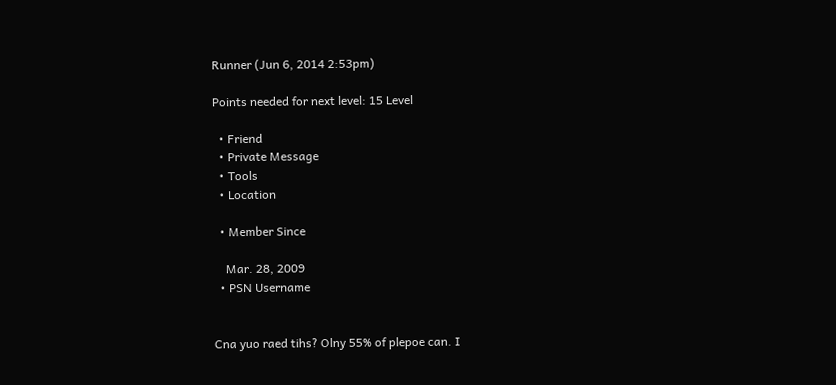Runner (Jun 6, 2014 2:53pm)

Points needed for next level: 15 Level

  • Friend
  • Private Message
  • Tools
  • Location

  • Member Since

    Mar. 28, 2009
  • PSN Username


Cna yuo raed tihs? Olny 55% of plepoe can. I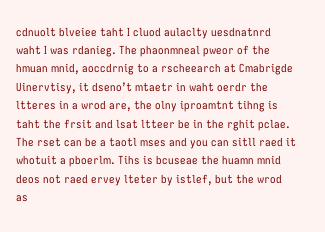cdnuolt blveiee taht I cluod aulaclty uesdnatnrd waht I was rdanieg. The phaonmneal pweor of the hmuan mnid, aoccdrnig to a rscheearch at Cmabrigde Uinervtisy, it dseno’t mtaetr in waht oerdr the ltteres in a wrod are, the olny iproamtnt tihng is taht the frsit and lsat ltteer be in the rghit pclae. The rset can be a taotl mses and you can sitll raed it whotuit a pboerlm. Tihs is bcuseae the huamn mnid deos not raed ervey lteter by istlef, but the wrod as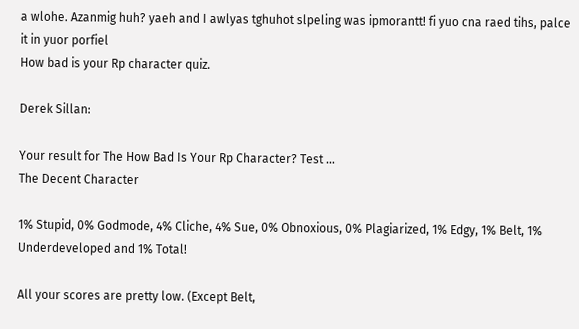a wlohe. Azanmig huh? yaeh and I awlyas tghuhot slpeling was ipmorantt! fi yuo cna raed tihs, palce it in yuor porfiel
How bad is your Rp character quiz.

Derek Sillan:

Your result for The How Bad Is Your Rp Character? Test …
The Decent Character

1% Stupid, 0% Godmode, 4% Cliche, 4% Sue, 0% Obnoxious, 0% Plagiarized, 1% Edgy, 1% Belt, 1% Underdeveloped and 1% Total!

All your scores are pretty low. (Except Belt,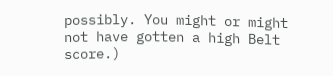possibly. You might or might not have gotten a high Belt score.)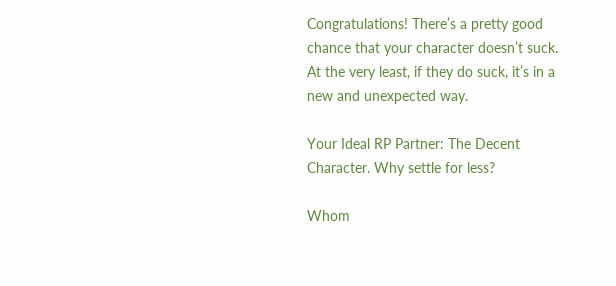Congratulations! There’s a pretty good chance that your character doesn’t suck. At the very least, if they do suck, it’s in a new and unexpected way.

Your Ideal RP Partner: The Decent Character. Why settle for less?

Whom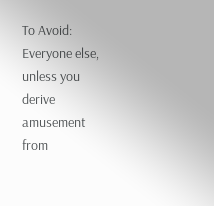To Avoid: Everyone else, unless you derive amusement from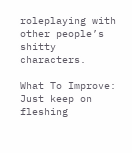roleplaying with other people’s shitty characters.

What To Improve: Just keep on fleshing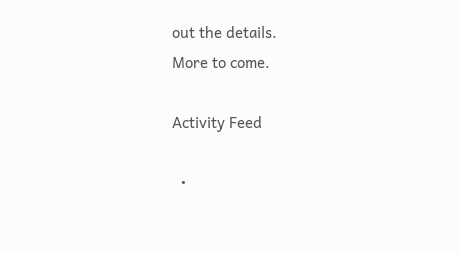out the details.
More to come.

Activity Feed

  •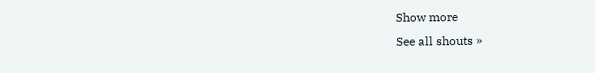Show more
See all shouts »